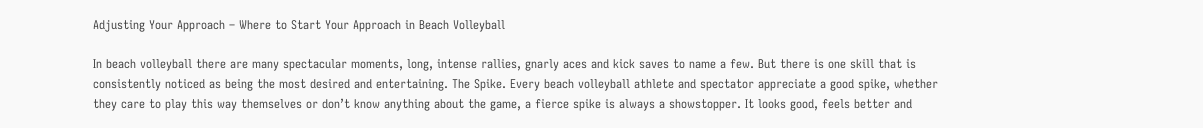Adjusting Your Approach – Where to Start Your Approach in Beach Volleyball

In beach volleyball there are many spectacular moments, long, intense rallies, gnarly aces and kick saves to name a few. But there is one skill that is consistently noticed as being the most desired and entertaining. The Spike. Every beach volleyball athlete and spectator appreciate a good spike, whether they care to play this way themselves or don’t know anything about the game, a fierce spike is always a showstopper. It looks good, feels better and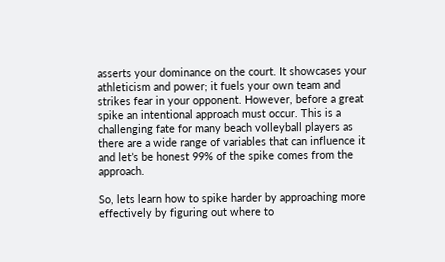asserts your dominance on the court. It showcases your athleticism and power; it fuels your own team and strikes fear in your opponent. However, before a great spike an intentional approach must occur. This is a challenging fate for many beach volleyball players as there are a wide range of variables that can influence it and let’s be honest 99% of the spike comes from the approach.

So, lets learn how to spike harder by approaching more effectively by figuring out where to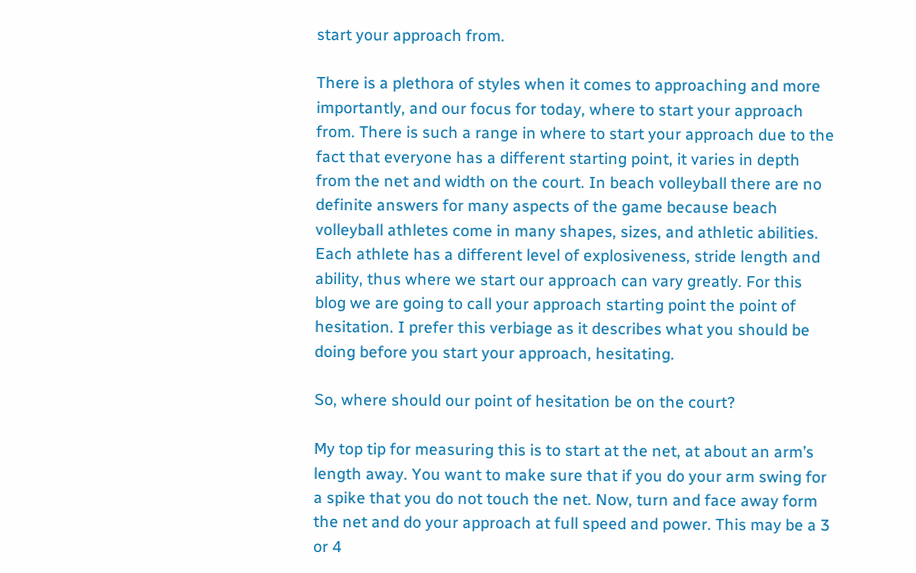start your approach from.

There is a plethora of styles when it comes to approaching and more importantly, and our focus for today, where to start your approach from. There is such a range in where to start your approach due to the fact that everyone has a different starting point, it varies in depth from the net and width on the court. In beach volleyball there are no definite answers for many aspects of the game because beach volleyball athletes come in many shapes, sizes, and athletic abilities. Each athlete has a different level of explosiveness, stride length and ability, thus where we start our approach can vary greatly. For this blog we are going to call your approach starting point the point of hesitation. I prefer this verbiage as it describes what you should be doing before you start your approach, hesitating.

So, where should our point of hesitation be on the court?

My top tip for measuring this is to start at the net, at about an arm’s length away. You want to make sure that if you do your arm swing for a spike that you do not touch the net. Now, turn and face away form the net and do your approach at full speed and power. This may be a 3 or 4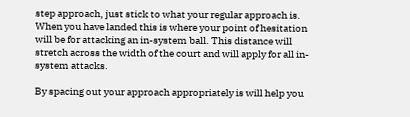step approach, just stick to what your regular approach is. When you have landed this is where your point of hesitation will be for attacking an in-system ball. This distance will stretch across the width of the court and will apply for all in-system attacks.

By spacing out your approach appropriately is will help you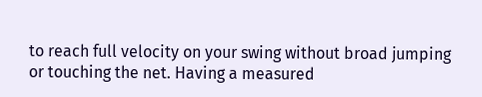to reach full velocity on your swing without broad jumping or touching the net. Having a measured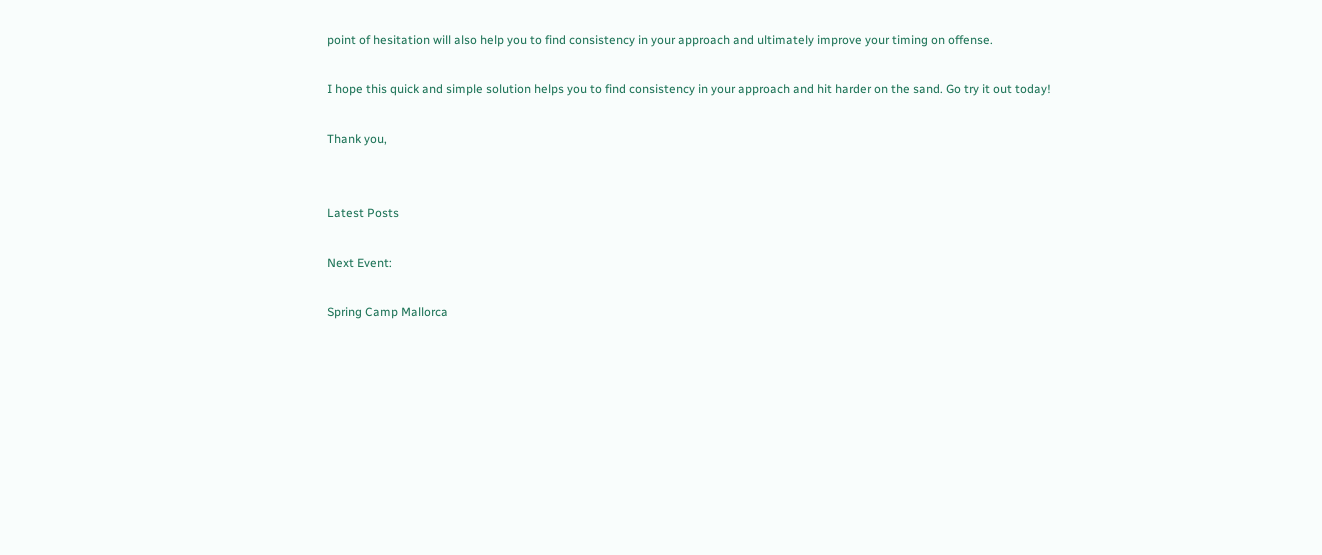point of hesitation will also help you to find consistency in your approach and ultimately improve your timing on offense.

I hope this quick and simple solution helps you to find consistency in your approach and hit harder on the sand. Go try it out today!

Thank you,


Latest Posts

Next Event:

Spring Camp Mallorca